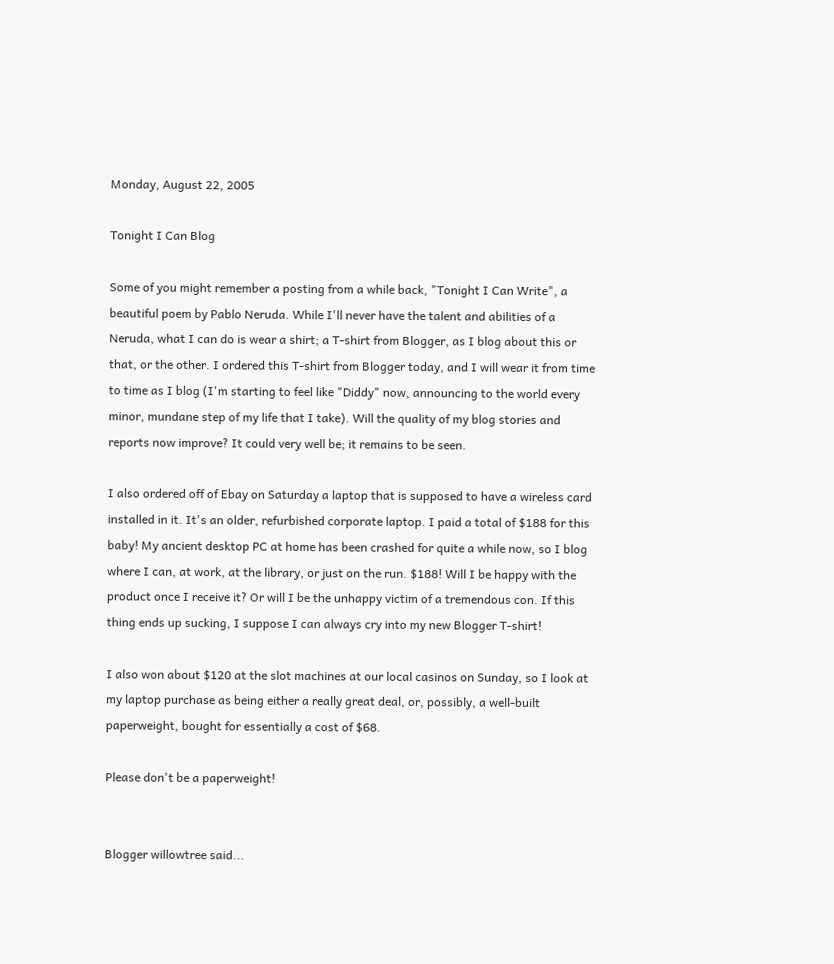Monday, August 22, 2005

Tonight I Can Blog

Some of you might remember a posting from a while back, "Tonight I Can Write", a beautiful poem by Pablo Neruda. While I'll never have the talent and abilities of a Neruda, what I can do is wear a shirt; a T-shirt from Blogger, as I blog about this or that, or the other. I ordered this T-shirt from Blogger today, and I will wear it from time to time as I blog (I'm starting to feel like "Diddy" now, announcing to the world every minor, mundane step of my life that I take). Will the quality of my blog stories and reports now improve? It could very well be; it remains to be seen.

I also ordered off of Ebay on Saturday a laptop that is supposed to have a wireless card installed in it. It's an older, refurbished corporate laptop. I paid a total of $188 for this baby! My ancient desktop PC at home has been crashed for quite a while now, so I blog where I can, at work, at the library, or just on the run. $188! Will I be happy with the product once I receive it? Or will I be the unhappy victim of a tremendous con. If this thing ends up sucking, I suppose I can always cry into my new Blogger T-shirt!

I also won about $120 at the slot machines at our local casinos on Sunday, so I look at my laptop purchase as being either a really great deal, or, possibly, a well-built paperweight, bought for essentially a cost of $68.

Please don't be a paperweight!


Blogger willowtree said...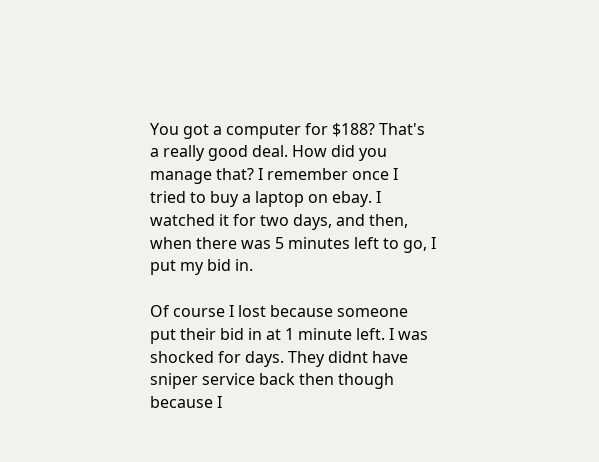You got a computer for $188? That's a really good deal. How did you manage that? I remember once I tried to buy a laptop on ebay. I watched it for two days, and then, when there was 5 minutes left to go, I put my bid in.

Of course I lost because someone put their bid in at 1 minute left. I was shocked for days. They didnt have sniper service back then though because I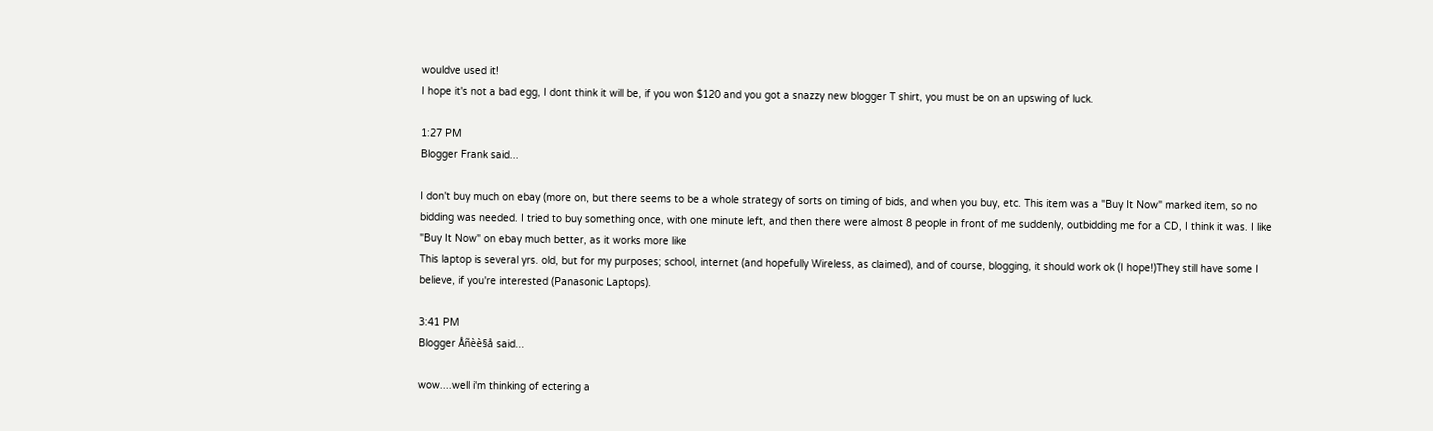wouldve used it!
I hope it's not a bad egg, I dont think it will be, if you won $120 and you got a snazzy new blogger T shirt, you must be on an upswing of luck.

1:27 PM
Blogger Frank said...

I don't buy much on ebay (more on, but there seems to be a whole strategy of sorts on timing of bids, and when you buy, etc. This item was a "Buy It Now" marked item, so no bidding was needed. I tried to buy something once, with one minute left, and then there were almost 8 people in front of me suddenly, outbidding me for a CD, I think it was. I like "Buy It Now" on ebay much better, as it works more like
This laptop is several yrs. old, but for my purposes; school, internet (and hopefully Wireless, as claimed), and of course, blogging, it should work ok (I hope!)They still have some I believe, if you're interested (Panasonic Laptops).

3:41 PM
Blogger Åñèè§å said...

wow....well i'm thinking of ectering a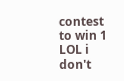contest to win 1 LOL i don't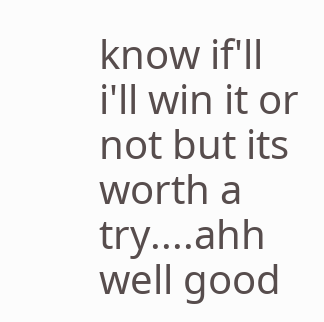know if'll i'll win it or not but its worth a try....ahh well good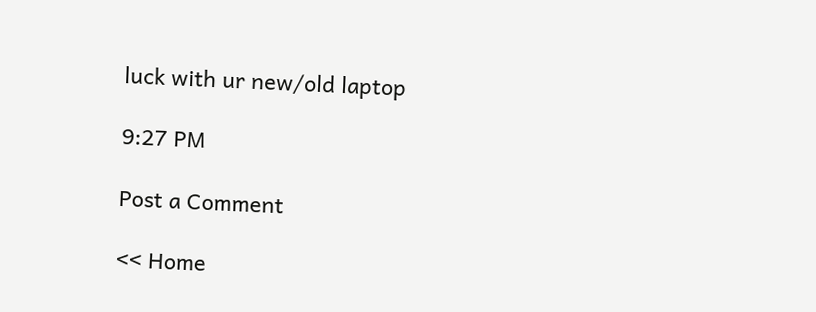luck with ur new/old laptop

9:27 PM

Post a Comment

<< Home